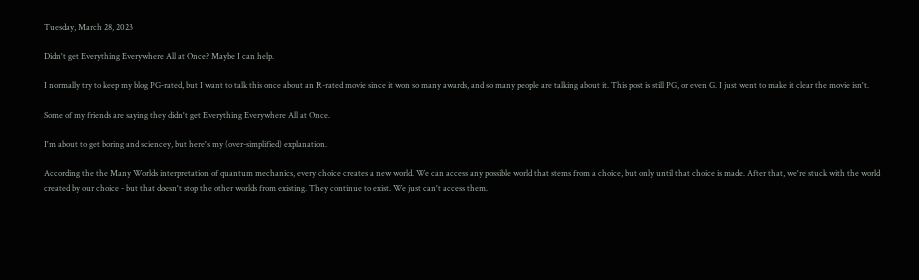Tuesday, March 28, 2023

Didn't get Everything Everywhere All at Once? Maybe I can help.

I normally try to keep my blog PG-rated, but I want to talk this once about an R-rated movie since it won so many awards, and so many people are talking about it. This post is still PG, or even G. I just went to make it clear the movie isn't.

Some of my friends are saying they didn't get Everything Everywhere All at Once.

I'm about to get boring and sciencey, but here's my (over-simplified) explanation.

According the the Many Worlds interpretation of quantum mechanics, every choice creates a new world. We can access any possible world that stems from a choice, but only until that choice is made. After that, we're stuck with the world created by our choice - but that doesn't stop the other worlds from existing. They continue to exist. We just can't access them.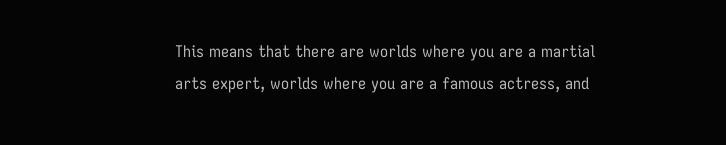This means that there are worlds where you are a martial arts expert, worlds where you are a famous actress, and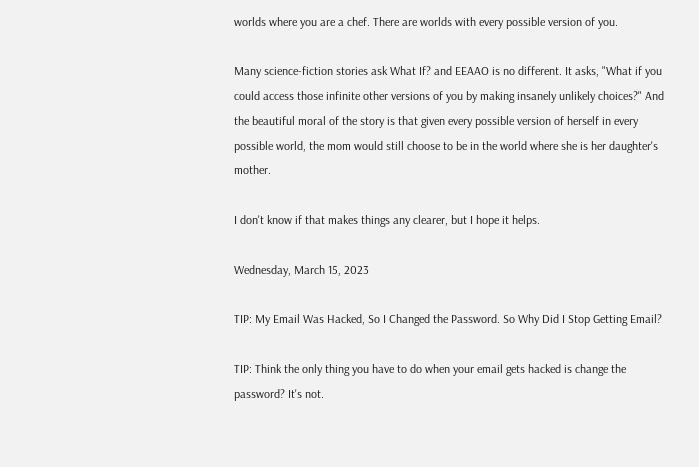worlds where you are a chef. There are worlds with every possible version of you.

Many science-fiction stories ask What If? and EEAAO is no different. It asks, "What if you could access those infinite other versions of you by making insanely unlikely choices?" And the beautiful moral of the story is that given every possible version of herself in every possible world, the mom would still choose to be in the world where she is her daughter's mother.

I don't know if that makes things any clearer, but I hope it helps.

Wednesday, March 15, 2023

TIP: My Email Was Hacked, So I Changed the Password. So Why Did I Stop Getting Email?

TIP: Think the only thing you have to do when your email gets hacked is change the password? It's not.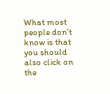What most people don't know is that you should also click on the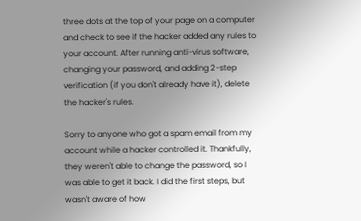three dots at the top of your page on a computer and check to see if the hacker added any rules to your account. After running anti-virus software, changing your password, and adding 2-step verification (if you don't already have it), delete the hacker's rules.

Sorry to anyone who got a spam email from my account while a hacker controlled it. Thankfully, they weren't able to change the password, so I was able to get it back. I did the first steps, but wasn't aware of how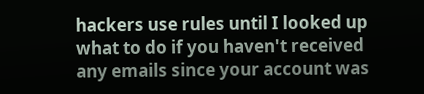hackers use rules until I looked up what to do if you haven't received any emails since your account was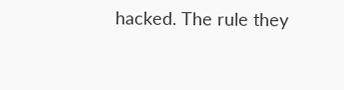hacked. The rule they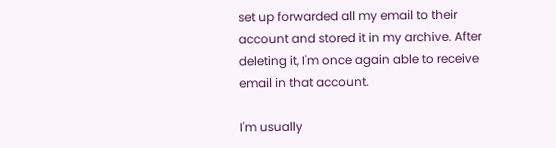set up forwarded all my email to their account and stored it in my archive. After deleting it, I'm once again able to receive email in that account.

I'm usually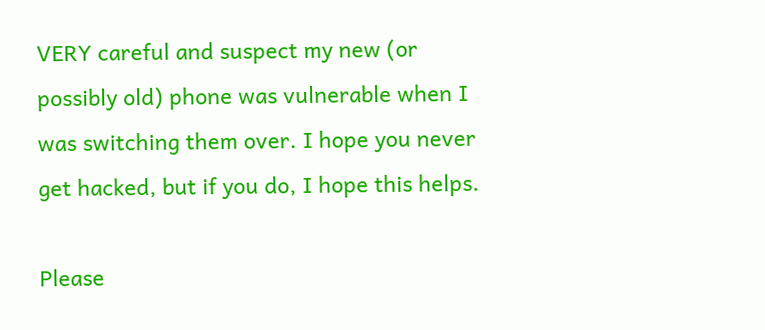VERY careful and suspect my new (or possibly old) phone was vulnerable when I was switching them over. I hope you never get hacked, but if you do, I hope this helps.

Please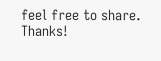feel free to share. Thanks!